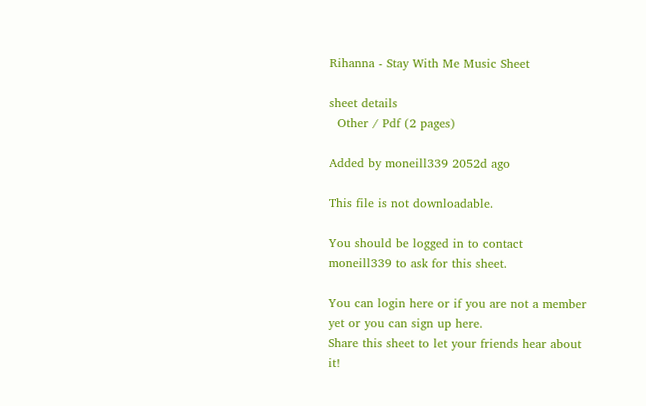Rihanna - Stay With Me Music Sheet

sheet details
  Other / Pdf (2 pages)

Added by moneill339 2052d ago

This file is not downloadable.

You should be logged in to contact moneill339 to ask for this sheet.

You can login here or if you are not a member yet or you can sign up here.
Share this sheet to let your friends hear about it!